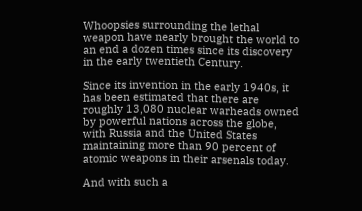Whoopsies surrounding the lethal weapon have nearly brought the world to an end a dozen times since its discovery in the early twentieth Century.

Since its invention in the early 1940s, it has been estimated that there are roughly 13,080 nuclear warheads owned by powerful nations across the globe, with Russia and the United States maintaining more than 90 percent of atomic weapons in their arsenals today.

And with such a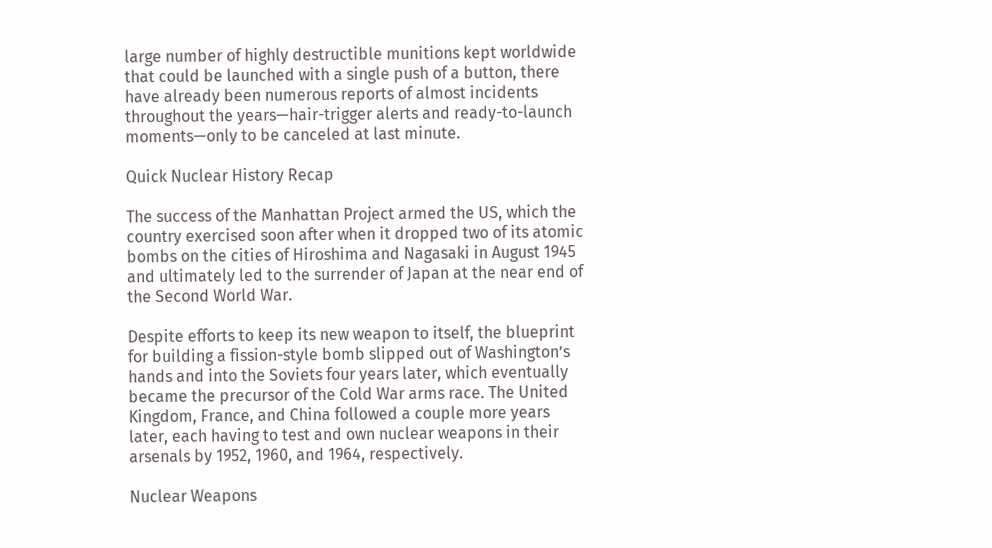large number of highly destructible munitions kept worldwide that could be launched with a single push of a button, there have already been numerous reports of almost incidents throughout the years—hair-trigger alerts and ready-to-launch moments—only to be canceled at last minute.

Quick Nuclear History Recap

The success of the Manhattan Project armed the US, which the country exercised soon after when it dropped two of its atomic bombs on the cities of Hiroshima and Nagasaki in August 1945 and ultimately led to the surrender of Japan at the near end of the Second World War.

Despite efforts to keep its new weapon to itself, the blueprint for building a fission-style bomb slipped out of Washington’s hands and into the Soviets four years later, which eventually became the precursor of the Cold War arms race. The United Kingdom, France, and China followed a couple more years later, each having to test and own nuclear weapons in their arsenals by 1952, 1960, and 1964, respectively.

Nuclear Weapons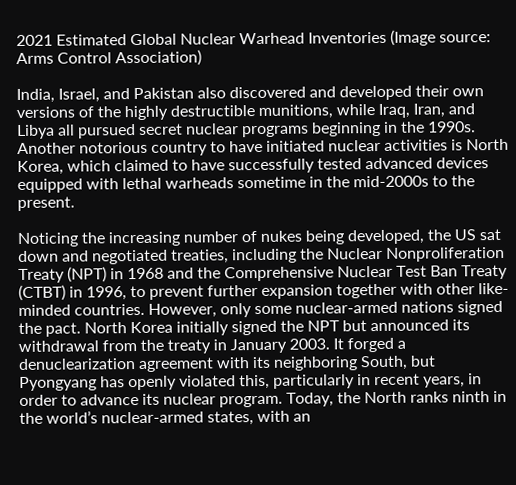2021 Estimated Global Nuclear Warhead Inventories (Image source: Arms Control Association)

India, Israel, and Pakistan also discovered and developed their own versions of the highly destructible munitions, while Iraq, Iran, and Libya all pursued secret nuclear programs beginning in the 1990s. Another notorious country to have initiated nuclear activities is North Korea, which claimed to have successfully tested advanced devices equipped with lethal warheads sometime in the mid-2000s to the present.

Noticing the increasing number of nukes being developed, the US sat down and negotiated treaties, including the Nuclear Nonproliferation Treaty (NPT) in 1968 and the Comprehensive Nuclear Test Ban Treaty (CTBT) in 1996, to prevent further expansion together with other like-minded countries. However, only some nuclear-armed nations signed the pact. North Korea initially signed the NPT but announced its withdrawal from the treaty in January 2003. It forged a denuclearization agreement with its neighboring South, but Pyongyang has openly violated this, particularly in recent years, in order to advance its nuclear program. Today, the North ranks ninth in the world’s nuclear-armed states, with an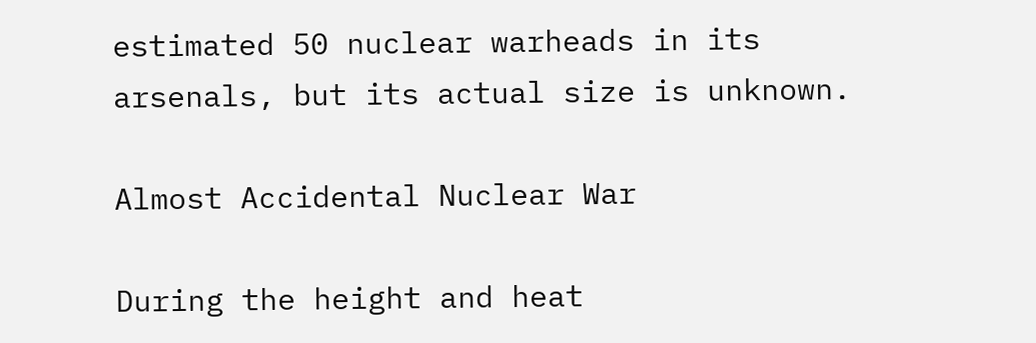estimated 50 nuclear warheads in its arsenals, but its actual size is unknown.

Almost Accidental Nuclear War

During the height and heat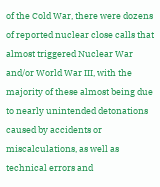of the Cold War, there were dozens of reported nuclear close calls that almost triggered Nuclear War and/or World War III, with the majority of these almost being due to nearly unintended detonations caused by accidents or miscalculations, as well as technical errors and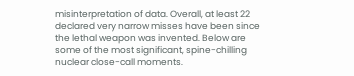misinterpretation of data. Overall, at least 22 declared very narrow misses have been since the lethal weapon was invented. Below are some of the most significant, spine-chilling nuclear close-call moments.